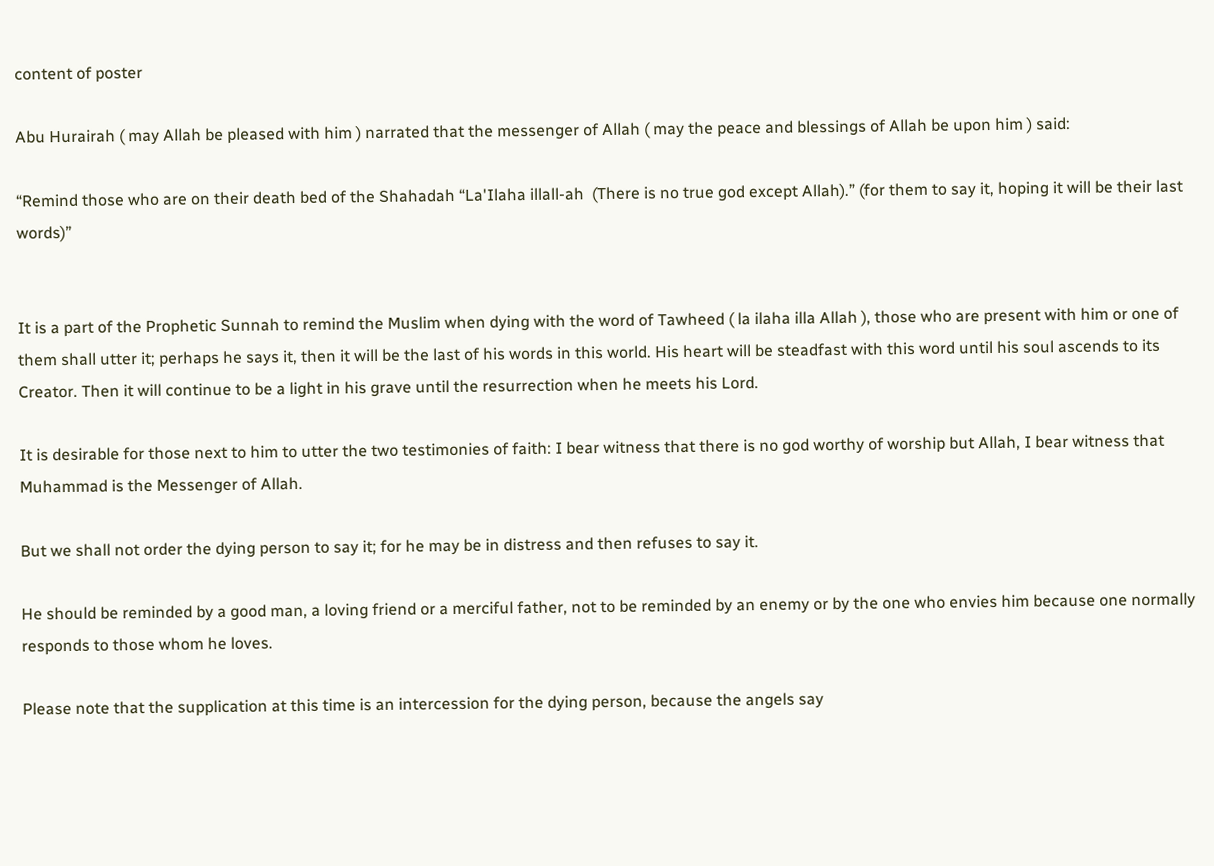content of poster

Abu Hurairah ( may Allah be pleased with him ) narrated that the messenger of Allah ( may the peace and blessings of Allah be upon him ) said:

“Remind those who are on their death bed of the Shahadah “La'Ilaha illall-ah  (There is no true god except Allah).” (for them to say it, hoping it will be their last words)”


It is a part of the Prophetic Sunnah to remind the Muslim when dying with the word of Tawheed ( la ilaha illa Allah ), those who are present with him or one of them shall utter it; perhaps he says it, then it will be the last of his words in this world. His heart will be steadfast with this word until his soul ascends to its Creator. Then it will continue to be a light in his grave until the resurrection when he meets his Lord.

It is desirable for those next to him to utter the two testimonies of faith: I bear witness that there is no god worthy of worship but Allah, I bear witness that Muhammad is the Messenger of Allah.

But we shall not order the dying person to say it; for he may be in distress and then refuses to say it.

He should be reminded by a good man, a loving friend or a merciful father, not to be reminded by an enemy or by the one who envies him because one normally responds to those whom he loves.

Please note that the supplication at this time is an intercession for the dying person, because the angels say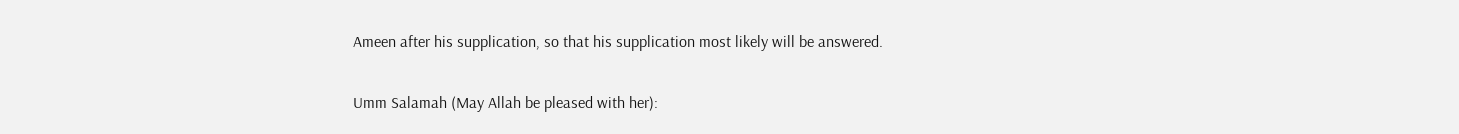Ameen after his supplication, so that his supplication most likely will be answered.

Umm Salamah (May Allah be pleased with her):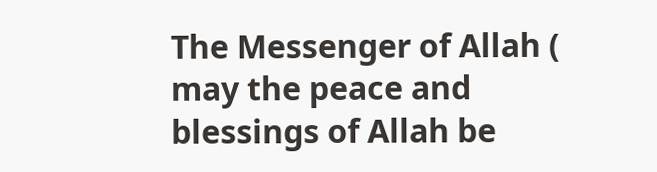The Messenger of Allah ( may the peace and blessings of Allah be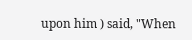upon him ) said, "When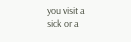you visit a sick or a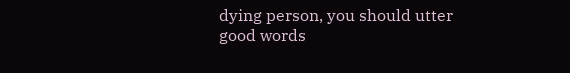dying person, you should utter good words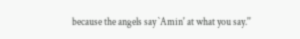because the angels say `Amin' at what you say.''